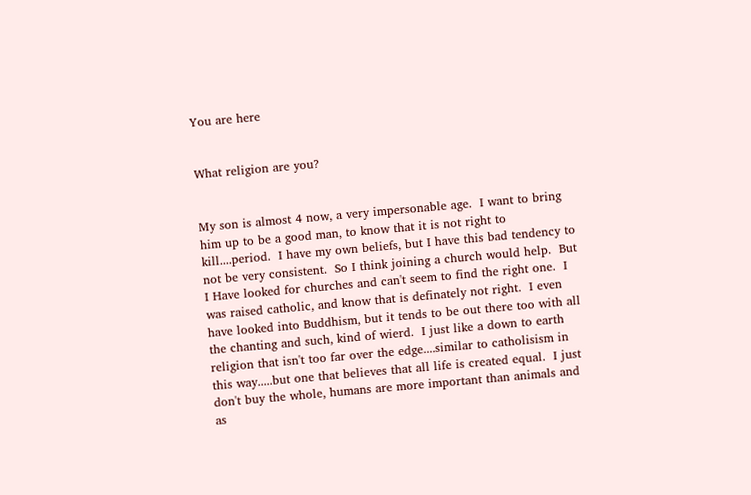You are here


What religion are you?


My son is almost 4 now, a very impersonable age.  I want to bring him up to be a good man, to know that it is not right to kill....period.  I have my own beliefs, but I have this bad tendency to not be very consistent.  So I think joining a church would help.  But I Have looked for churches and can't seem to find the right one.  I was raised catholic, and know that is definately not right.  I even have looked into Buddhism, but it tends to be out there too with all the chanting and such, kind of wierd.  I just like a down to earth religion that isn't too far over the edge....similar to catholisism in this way.....but one that believes that all life is created equal.  I just don't buy the whole, humans are more important than animals and as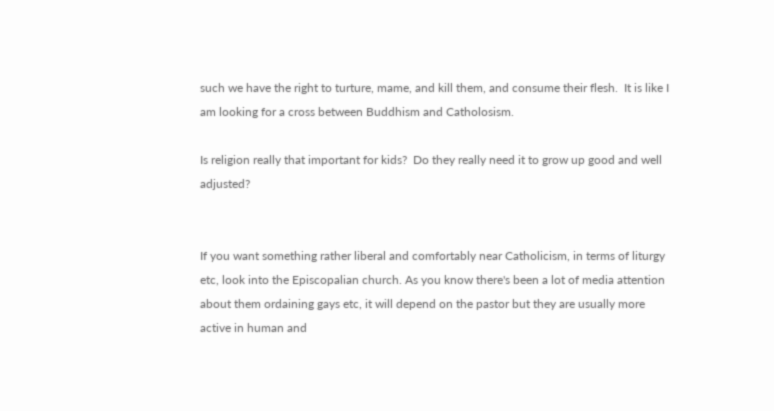such we have the right to turture, mame, and kill them, and consume their flesh.  It is like I am looking for a cross between Buddhism and Catholosism.

Is religion really that important for kids?  Do they really need it to grow up good and well adjusted?


If you want something rather liberal and comfortably near Catholicism, in terms of liturgy etc, look into the Episcopalian church. As you know there's been a lot of media attention about them ordaining gays etc, it will depend on the pastor but they are usually more active in human and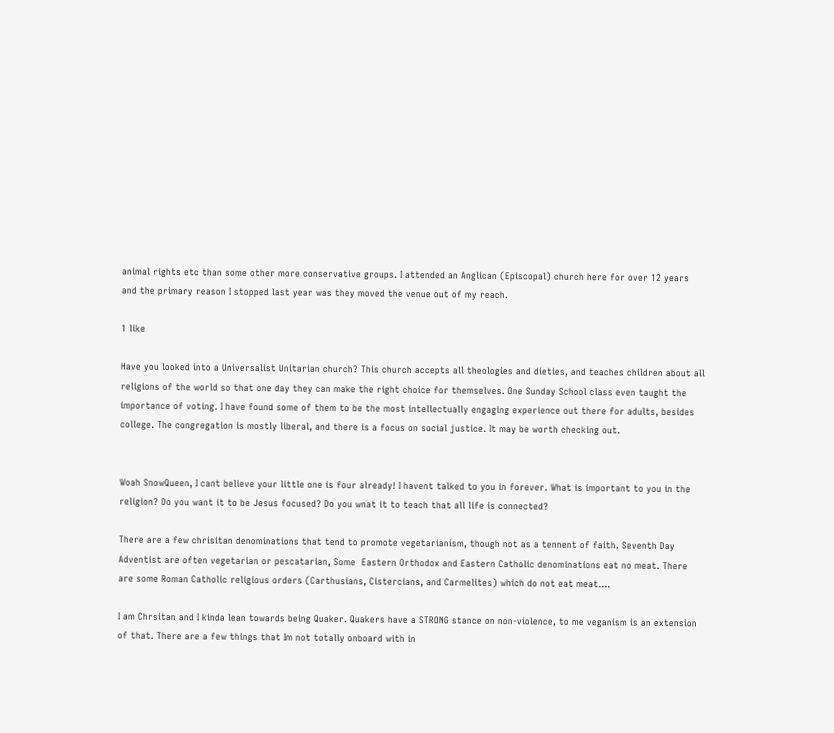animal rights etc than some other more conservative groups. I attended an Anglican (Episcopal) church here for over 12 years and the primary reason I stopped last year was they moved the venue out of my reach.

1 like

Have you looked into a Universalist Unitarian church? This church accepts all theologies and dieties, and teaches children about all religions of the world so that one day they can make the right choice for themselves. One Sunday School class even taught the importance of voting. I have found some of them to be the most intellectually engaging experience out there for adults, besides college. The congregation is mostly liberal, and there is a focus on social justice. It may be worth checking out.


Woah SnowQueen, I cant believe your little one is four already! I havent talked to you in forever. What is important to you in the religion? Do you want it to be Jesus focused? Do you wnat it to teach that all life is connected?

There are a few chrisitan denominations that tend to promote vegetarianism, though not as a tennent of faith. Seventh Day Adventist are often vegetarian or pescatarian, Some  Eastern Orthodox and Eastern Catholic denominations eat no meat. There are some Roman Catholic religious orders (Carthusians, Cistercians, and Carmelites) which do not eat meat....

I am Chrsitan and I kinda lean towards being Quaker. Quakers have a STRONG stance on non-violence, to me veganism is an extension of that. There are a few things that Im not totally onboard with in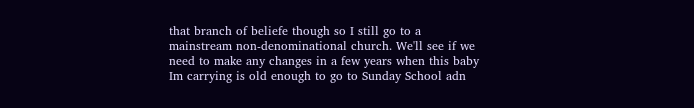that branch of beliefe though so I still go to a mainstream non-denominational church. We'll see if we need to make any changes in a few years when this baby Im carrying is old enough to go to Sunday School adn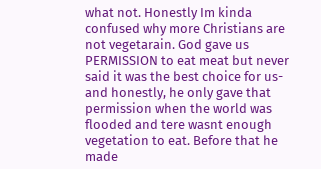what not. Honestly Im kinda confused why more Christians are not vegetarain. God gave us PERMISSION to eat meat but never said it was the best choice for us- and honestly, he only gave that permission when the world was flooded and tere wasnt enough vegetation to eat. Before that he made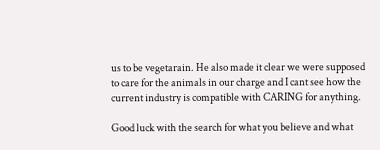us to be vegetarain. He also made it clear we were supposed to care for the animals in our charge and I cant see how the current industry is compatible with CARING for anything.

Good luck with the search for what you believe and what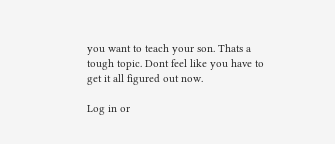you want to teach your son. Thats a tough topic. Dont feel like you have to get it all figured out now.

Log in or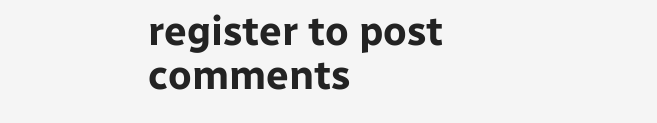register to post comments